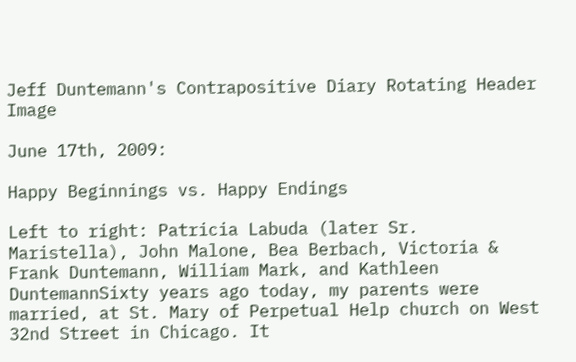Jeff Duntemann's Contrapositive Diary Rotating Header Image

June 17th, 2009:

Happy Beginnings vs. Happy Endings

Left to right: Patricia Labuda (later Sr. Maristella), John Malone, Bea Berbach, Victoria & Frank Duntemann, William Mark, and Kathleen DuntemannSixty years ago today, my parents were married, at St. Mary of Perpetual Help church on West 32nd Street in Chicago. It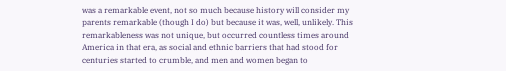was a remarkable event, not so much because history will consider my parents remarkable (though I do) but because it was, well, unlikely. This remarkableness was not unique, but occurred countless times around America in that era, as social and ethnic barriers that had stood for centuries started to crumble, and men and women began to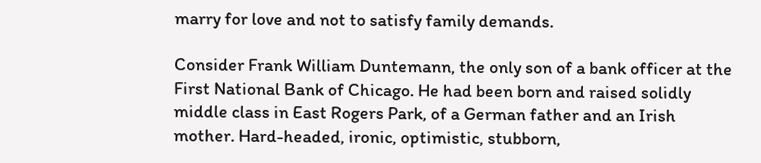marry for love and not to satisfy family demands.

Consider Frank William Duntemann, the only son of a bank officer at the First National Bank of Chicago. He had been born and raised solidly middle class in East Rogers Park, of a German father and an Irish mother. Hard-headed, ironic, optimistic, stubborn,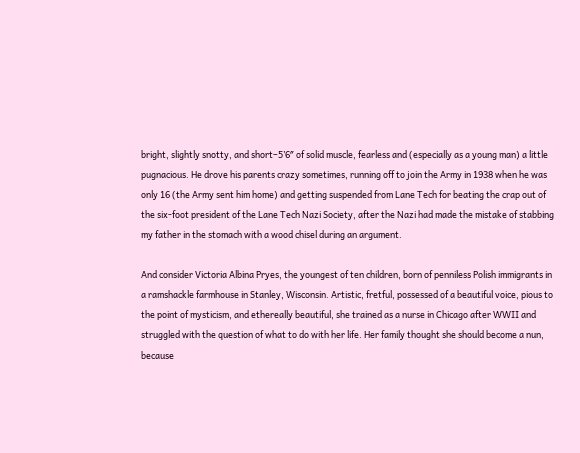bright, slightly snotty, and short–5’6″ of solid muscle, fearless and (especially as a young man) a little pugnacious. He drove his parents crazy sometimes, running off to join the Army in 1938 when he was only 16 (the Army sent him home) and getting suspended from Lane Tech for beating the crap out of the six-foot president of the Lane Tech Nazi Society, after the Nazi had made the mistake of stabbing my father in the stomach with a wood chisel during an argument.

And consider Victoria Albina Pryes, the youngest of ten children, born of penniless Polish immigrants in a ramshackle farmhouse in Stanley, Wisconsin. Artistic, fretful, possessed of a beautiful voice, pious to the point of mysticism, and ethereally beautiful, she trained as a nurse in Chicago after WWII and struggled with the question of what to do with her life. Her family thought she should become a nun, because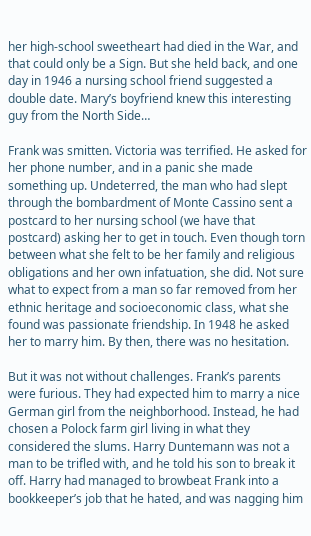her high-school sweetheart had died in the War, and that could only be a Sign. But she held back, and one day in 1946 a nursing school friend suggested a double date. Mary’s boyfriend knew this interesting guy from the North Side…

Frank was smitten. Victoria was terrified. He asked for her phone number, and in a panic she made something up. Undeterred, the man who had slept through the bombardment of Monte Cassino sent a postcard to her nursing school (we have that postcard) asking her to get in touch. Even though torn between what she felt to be her family and religious obligations and her own infatuation, she did. Not sure what to expect from a man so far removed from her ethnic heritage and socioeconomic class, what she found was passionate friendship. In 1948 he asked her to marry him. By then, there was no hesitation.

But it was not without challenges. Frank’s parents were furious. They had expected him to marry a nice German girl from the neighborhood. Instead, he had chosen a Polock farm girl living in what they considered the slums. Harry Duntemann was not a man to be trifled with, and he told his son to break it off. Harry had managed to browbeat Frank into a bookkeeper’s job that he hated, and was nagging him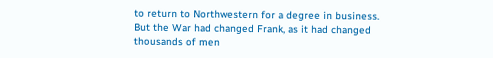to return to Northwestern for a degree in business. But the War had changed Frank, as it had changed thousands of men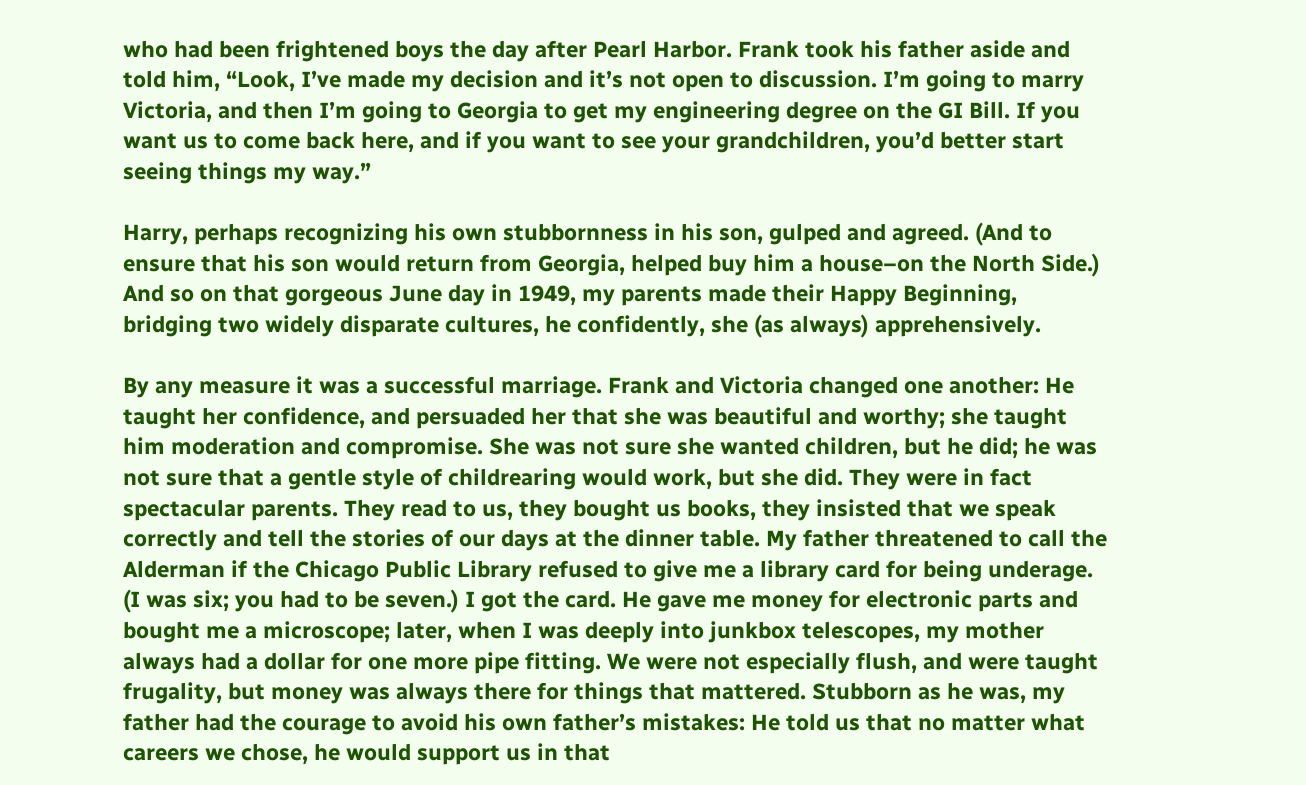who had been frightened boys the day after Pearl Harbor. Frank took his father aside and told him, “Look, I’ve made my decision and it’s not open to discussion. I’m going to marry Victoria, and then I’m going to Georgia to get my engineering degree on the GI Bill. If you want us to come back here, and if you want to see your grandchildren, you’d better start seeing things my way.”

Harry, perhaps recognizing his own stubbornness in his son, gulped and agreed. (And to ensure that his son would return from Georgia, helped buy him a house–on the North Side.) And so on that gorgeous June day in 1949, my parents made their Happy Beginning, bridging two widely disparate cultures, he confidently, she (as always) apprehensively.

By any measure it was a successful marriage. Frank and Victoria changed one another: He taught her confidence, and persuaded her that she was beautiful and worthy; she taught him moderation and compromise. She was not sure she wanted children, but he did; he was not sure that a gentle style of childrearing would work, but she did. They were in fact spectacular parents. They read to us, they bought us books, they insisted that we speak correctly and tell the stories of our days at the dinner table. My father threatened to call the Alderman if the Chicago Public Library refused to give me a library card for being underage. (I was six; you had to be seven.) I got the card. He gave me money for electronic parts and bought me a microscope; later, when I was deeply into junkbox telescopes, my mother always had a dollar for one more pipe fitting. We were not especially flush, and were taught frugality, but money was always there for things that mattered. Stubborn as he was, my father had the courage to avoid his own father’s mistakes: He told us that no matter what careers we chose, he would support us in that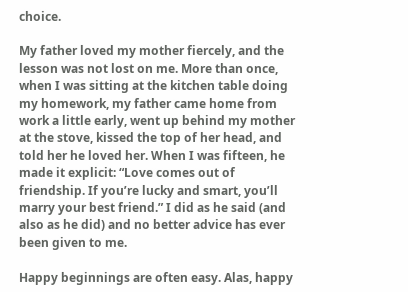choice.

My father loved my mother fiercely, and the lesson was not lost on me. More than once, when I was sitting at the kitchen table doing my homework, my father came home from work a little early, went up behind my mother at the stove, kissed the top of her head, and told her he loved her. When I was fifteen, he made it explicit: “Love comes out of friendship. If you’re lucky and smart, you’ll marry your best friend.” I did as he said (and also as he did) and no better advice has ever been given to me.

Happy beginnings are often easy. Alas, happy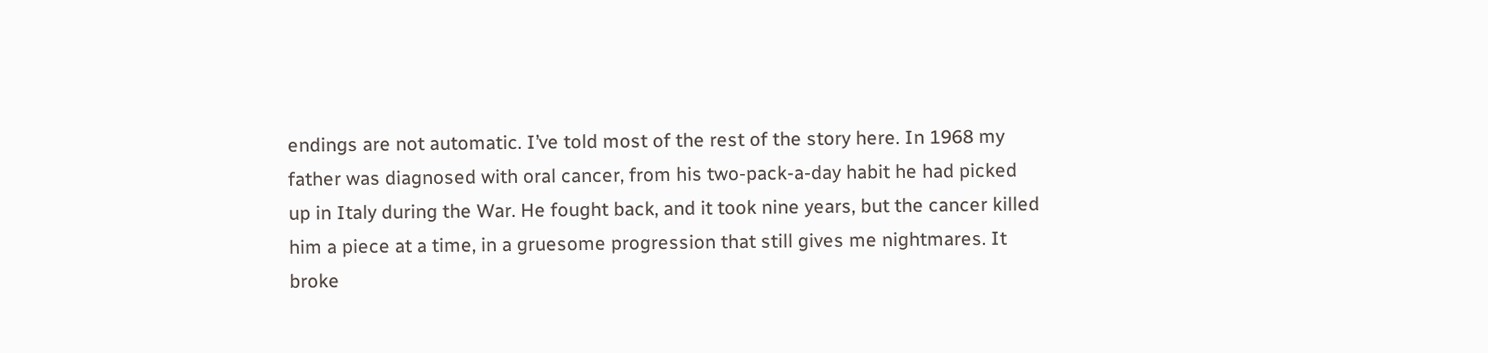endings are not automatic. I’ve told most of the rest of the story here. In 1968 my father was diagnosed with oral cancer, from his two-pack-a-day habit he had picked up in Italy during the War. He fought back, and it took nine years, but the cancer killed him a piece at a time, in a gruesome progression that still gives me nightmares. It broke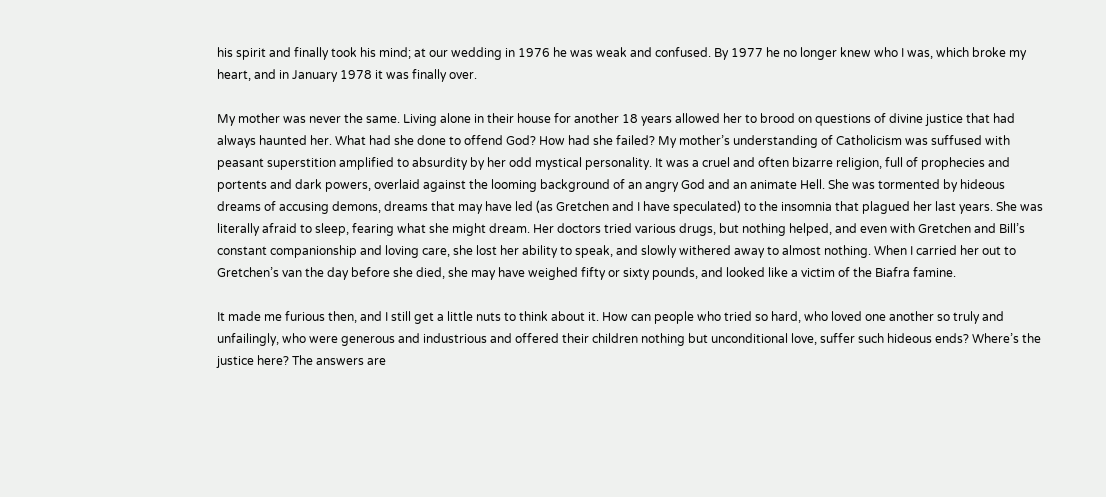his spirit and finally took his mind; at our wedding in 1976 he was weak and confused. By 1977 he no longer knew who I was, which broke my heart, and in January 1978 it was finally over.

My mother was never the same. Living alone in their house for another 18 years allowed her to brood on questions of divine justice that had always haunted her. What had she done to offend God? How had she failed? My mother’s understanding of Catholicism was suffused with peasant superstition amplified to absurdity by her odd mystical personality. It was a cruel and often bizarre religion, full of prophecies and portents and dark powers, overlaid against the looming background of an angry God and an animate Hell. She was tormented by hideous dreams of accusing demons, dreams that may have led (as Gretchen and I have speculated) to the insomnia that plagued her last years. She was literally afraid to sleep, fearing what she might dream. Her doctors tried various drugs, but nothing helped, and even with Gretchen and Bill’s constant companionship and loving care, she lost her ability to speak, and slowly withered away to almost nothing. When I carried her out to Gretchen’s van the day before she died, she may have weighed fifty or sixty pounds, and looked like a victim of the Biafra famine.

It made me furious then, and I still get a little nuts to think about it. How can people who tried so hard, who loved one another so truly and unfailingly, who were generous and industrious and offered their children nothing but unconditional love, suffer such hideous ends? Where’s the justice here? The answers are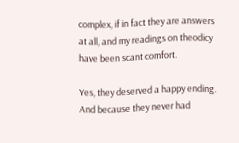complex, if in fact they are answers at all, and my readings on theodicy have been scant comfort.

Yes, they deserved a happy ending. And because they never had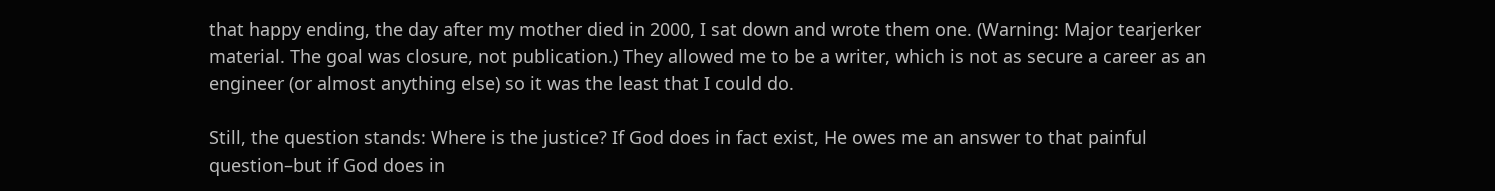that happy ending, the day after my mother died in 2000, I sat down and wrote them one. (Warning: Major tearjerker material. The goal was closure, not publication.) They allowed me to be a writer, which is not as secure a career as an engineer (or almost anything else) so it was the least that I could do.

Still, the question stands: Where is the justice? If God does in fact exist, He owes me an answer to that painful question–but if God does in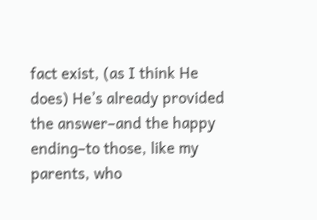fact exist, (as I think He does) He’s already provided the answer–and the happy ending–to those, like my parents, who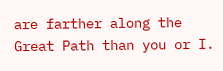are farther along the Great Path than you or I.